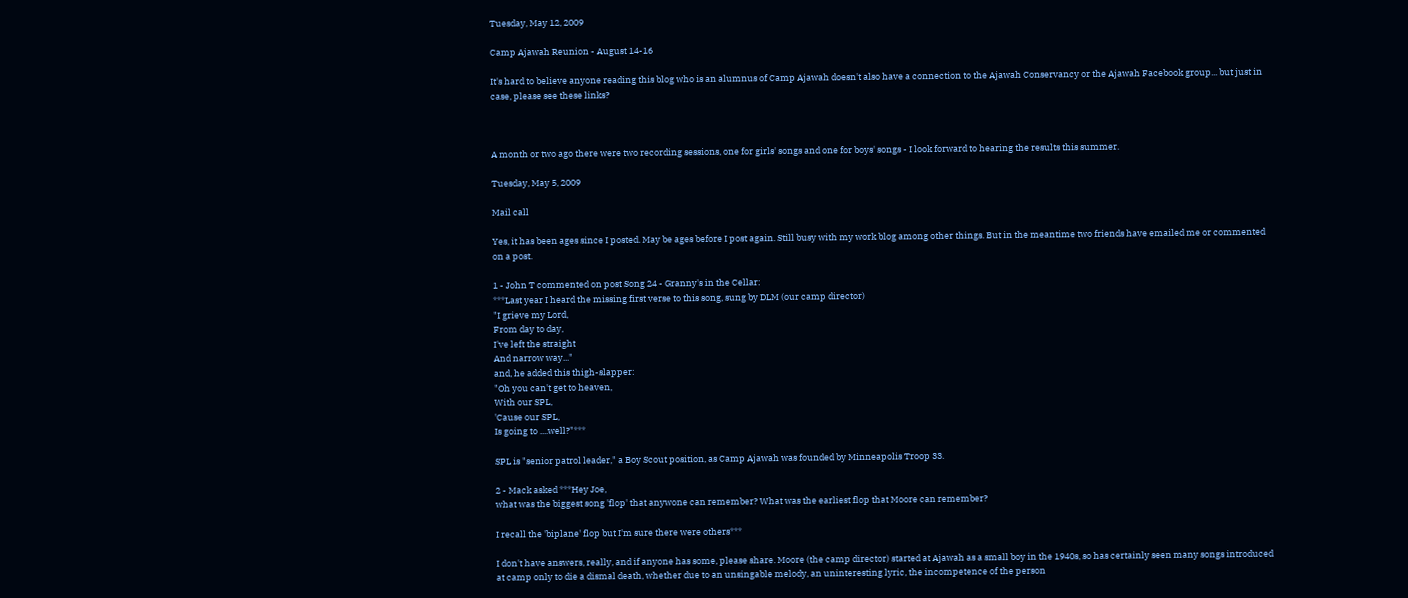Tuesday, May 12, 2009

Camp Ajawah Reunion - August 14-16

It's hard to believe anyone reading this blog who is an alumnus of Camp Ajawah doesn't also have a connection to the Ajawah Conservancy or the Ajawah Facebook group... but just in case, please see these links?



A month or two ago there were two recording sessions, one for girls' songs and one for boys' songs - I look forward to hearing the results this summer.

Tuesday, May 5, 2009

Mail call

Yes, it has been ages since I posted. May be ages before I post again. Still busy with my work blog among other things. But in the meantime two friends have emailed me or commented on a post.

1 - John T commented on post Song 24 - Granny's in the Cellar:
***Last year I heard the missing first verse to this song, sung by DLM (our camp director)
"I grieve my Lord,
From day to day,
I've left the straight
And narrow way..."
and, he added this thigh-slapper:
"Oh you can't get to heaven,
With our SPL,
'Cause our SPL,
Is going to ....well?"***

SPL is "senior patrol leader," a Boy Scout position, as Camp Ajawah was founded by Minneapolis Troop 33.

2 - Mack asked ***Hey Joe,
what was the biggest song 'flop' that anywone can remember? What was the earliest flop that Moore can remember?

I recall the 'biplane' flop but I'm sure there were others***

I don't have answers, really, and if anyone has some, please share. Moore (the camp director) started at Ajawah as a small boy in the 1940s, so has certainly seen many songs introduced at camp only to die a dismal death, whether due to an unsingable melody, an uninteresting lyric, the incompetence of the person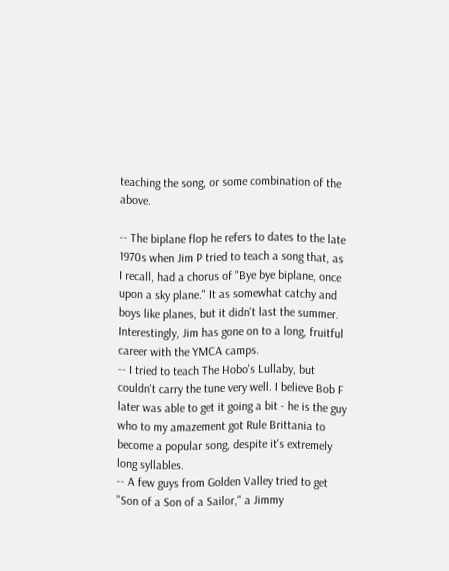teaching the song, or some combination of the above.

-- The biplane flop he refers to dates to the late 1970s when Jim P tried to teach a song that, as I recall, had a chorus of "Bye bye biplane, once upon a sky plane." It as somewhat catchy and boys like planes, but it didn't last the summer. Interestingly, Jim has gone on to a long, fruitful career with the YMCA camps.
-- I tried to teach The Hobo's Lullaby, but couldn't carry the tune very well. I believe Bob F later was able to get it going a bit - he is the guy who to my amazement got Rule Brittania to become a popular song, despite it's extremely long syllables.
-- A few guys from Golden Valley tried to get "Son of a Son of a Sailor," a Jimmy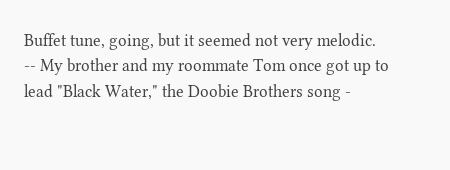Buffet tune, going, but it seemed not very melodic.
-- My brother and my roommate Tom once got up to lead "Black Water," the Doobie Brothers song -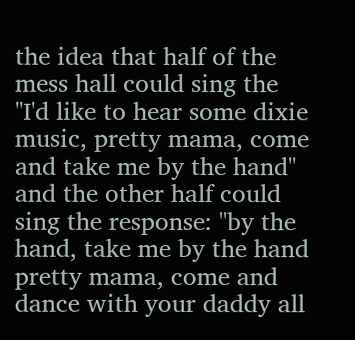the idea that half of the mess hall could sing the "I'd like to hear some dixie music, pretty mama, come and take me by the hand" and the other half could sing the response: "by the hand, take me by the hand pretty mama, come and dance with your daddy all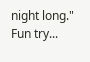night long." Fun try...